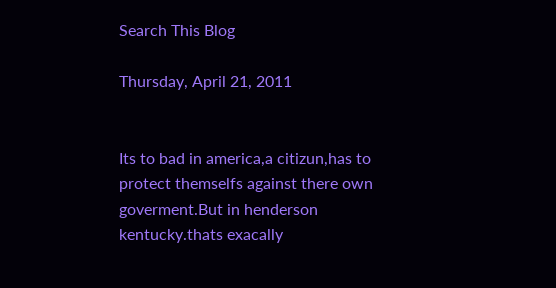Search This Blog

Thursday, April 21, 2011


Its to bad in america,a citizun,has to protect themselfs against there own goverment.But in henderson kentucky.thats exacally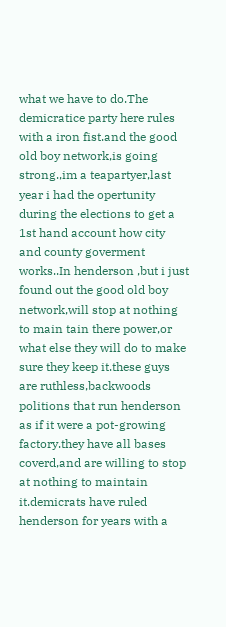what we have to do.The demicratice party here rules with a iron fist.and the good old boy network,is going strong.,im a teapartyer,last year i had the opertunity during the elections to get a 1st hand account how city and county goverment works..In henderson ,but i just found out the good old boy network,will stop at nothing to main tain there power,or what else they will do to make sure they keep it.these guys are ruthless,backwoods politions that run henderson as if it were a pot-growing factory.they have all bases coverd,and are willing to stop at nothing to maintain it.demicrats have ruled henderson for years with a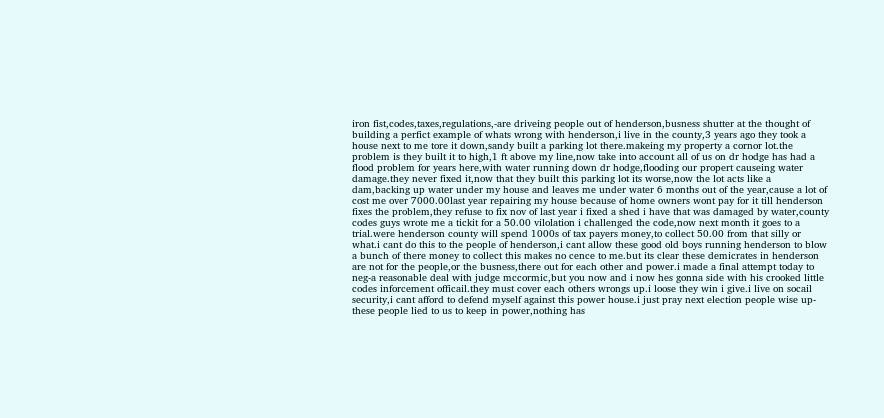iron fist,codes,taxes,regulations,-are driveing people out of henderson,busness shutter at the thought of building a perfict example of whats wrong with henderson,i live in the county,3 years ago they took a house next to me tore it down,sandy built a parking lot there.makeing my property a cornor lot.the problem is they built it to high,1 ft above my line,now take into account all of us on dr hodge has had a flood problem for years here,with water running down dr hodge,flooding our propert causeing water damage.they never fixed it,now that they built this parking lot its worse,now the lot acts like a dam,backing up water under my house and leaves me under water 6 months out of the year,cause a lot of cost me over 7000.00last year repairing my house because of home owners wont pay for it till henderson fixes the problem,they refuse to fix nov of last year i fixed a shed i have that was damaged by water,county codes guys wrote me a tickit for a 50.00 vilolation i challenged the code,now next month it goes to a trial.were henderson county will spend 1000s of tax payers money,to collect 50.00 from that silly or what.i cant do this to the people of henderson,i cant allow these good old boys running henderson to blow a bunch of there money to collect this makes no cence to me.but its clear these demicrates in henderson are not for the people,or the busness,there out for each other and power.i made a final attempt today to neg-a reasonable deal with judge mccormic,but you now and i now hes gonna side with his crooked little codes inforcement officail.they must cover each others wrongs up.i loose they win i give.i live on socail security,i cant afford to defend myself against this power house.i just pray next election people wise up-these people lied to us to keep in power,nothing has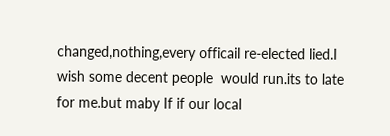changed,nothing,every officail re-elected lied.I wish some decent people  would run.its to late for me.but maby If if our local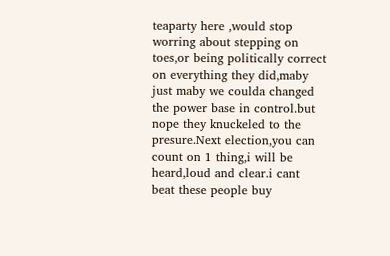teaparty here ,would stop worring about stepping on toes,or being politically correct on everything they did,maby just maby we coulda changed the power base in control.but nope they knuckeled to the presure.Next election,you can count on 1 thing,i will be heard,loud and clear.i cant beat these people buy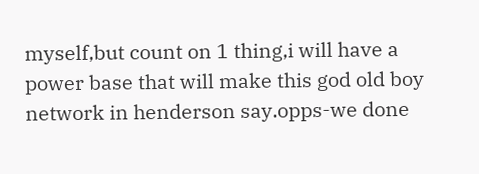myself,but count on 1 thing,i will have a power base that will make this god old boy network in henderson say.opps-we done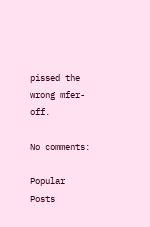pissed the wrong mfer-off.

No comments:

Popular Posts